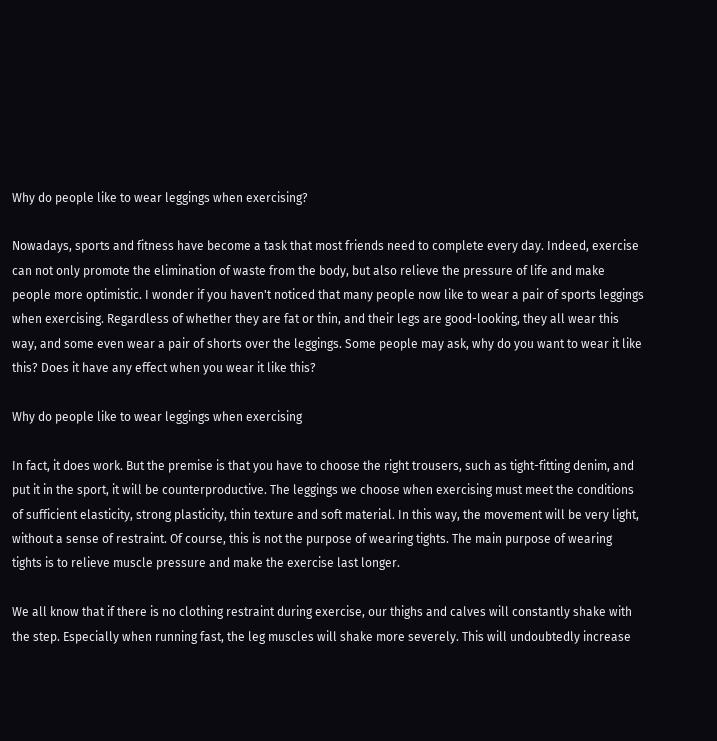Why do people like to wear leggings when exercising?

Nowadays, sports and fitness have become a task that most friends need to complete every day. Indeed, exercise can not only promote the elimination of waste from the body, but also relieve the pressure of life and make people more optimistic. I wonder if you haven't noticed that many people now like to wear a pair of sports leggings when exercising. Regardless of whether they are fat or thin, and their legs are good-looking, they all wear this way, and some even wear a pair of shorts over the leggings. Some people may ask, why do you want to wear it like this? Does it have any effect when you wear it like this?

Why do people like to wear leggings when exercising

In fact, it does work. But the premise is that you have to choose the right trousers, such as tight-fitting denim, and put it in the sport, it will be counterproductive. The leggings we choose when exercising must meet the conditions of sufficient elasticity, strong plasticity, thin texture and soft material. In this way, the movement will be very light, without a sense of restraint. Of course, this is not the purpose of wearing tights. The main purpose of wearing tights is to relieve muscle pressure and make the exercise last longer.

We all know that if there is no clothing restraint during exercise, our thighs and calves will constantly shake with the step. Especially when running fast, the leg muscles will shake more severely. This will undoubtedly increase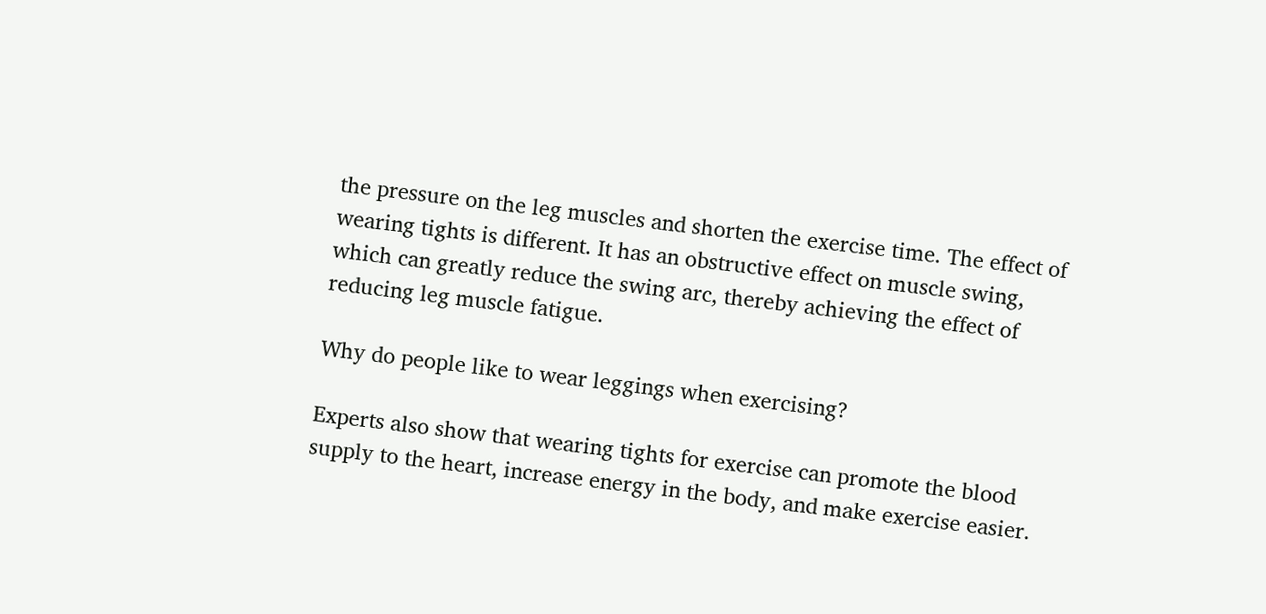the pressure on the leg muscles and shorten the exercise time. The effect of wearing tights is different. It has an obstructive effect on muscle swing, which can greatly reduce the swing arc, thereby achieving the effect of reducing leg muscle fatigue.

Why do people like to wear leggings when exercising?

Experts also show that wearing tights for exercise can promote the blood supply to the heart, increase energy in the body, and make exercise easier.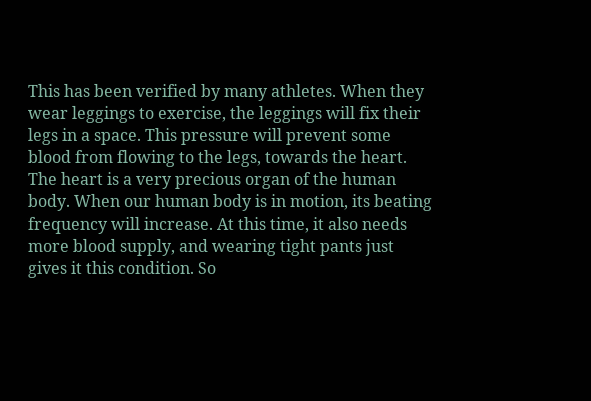This has been verified by many athletes. When they wear leggings to exercise, the leggings will fix their legs in a space. This pressure will prevent some blood from flowing to the legs, towards the heart. The heart is a very precious organ of the human body. When our human body is in motion, its beating frequency will increase. At this time, it also needs more blood supply, and wearing tight pants just gives it this condition. So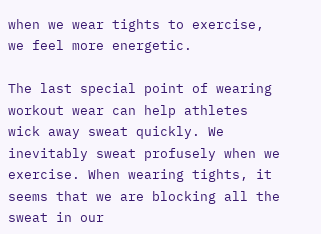when we wear tights to exercise, we feel more energetic.

The last special point of wearing workout wear can help athletes wick away sweat quickly. We inevitably sweat profusely when we exercise. When wearing tights, it seems that we are blocking all the sweat in our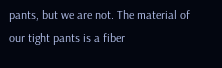pants, but we are not. The material of our tight pants is a fiber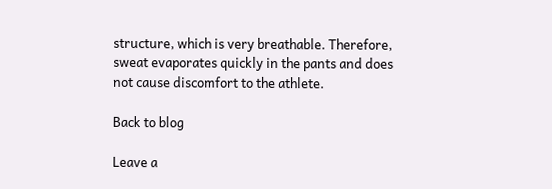structure, which is very breathable. Therefore, sweat evaporates quickly in the pants and does not cause discomfort to the athlete.

Back to blog

Leave a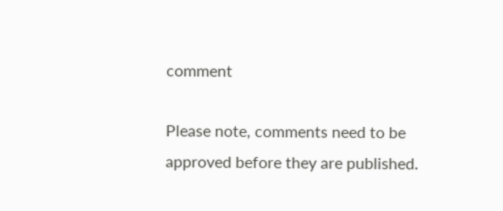comment

Please note, comments need to be approved before they are published.